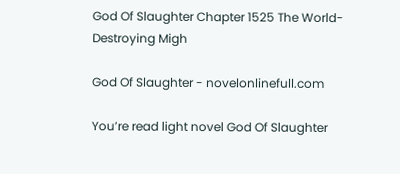God Of Slaughter Chapter 1525 The World-Destroying Migh

God Of Slaughter - novelonlinefull.com

You’re read light novel God Of Slaughter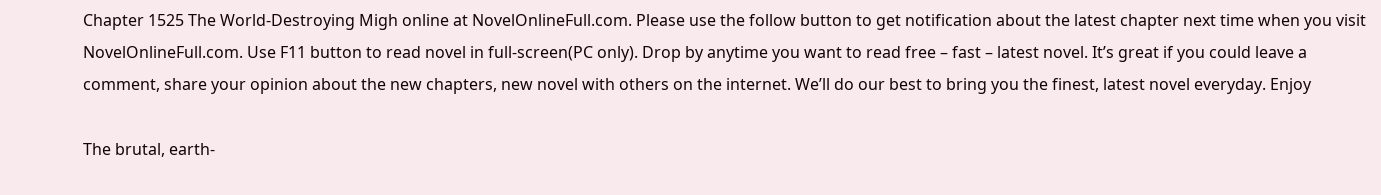Chapter 1525 The World-Destroying Migh online at NovelOnlineFull.com. Please use the follow button to get notification about the latest chapter next time when you visit NovelOnlineFull.com. Use F11 button to read novel in full-screen(PC only). Drop by anytime you want to read free – fast – latest novel. It’s great if you could leave a comment, share your opinion about the new chapters, new novel with others on the internet. We’ll do our best to bring you the finest, latest novel everyday. Enjoy

The brutal, earth-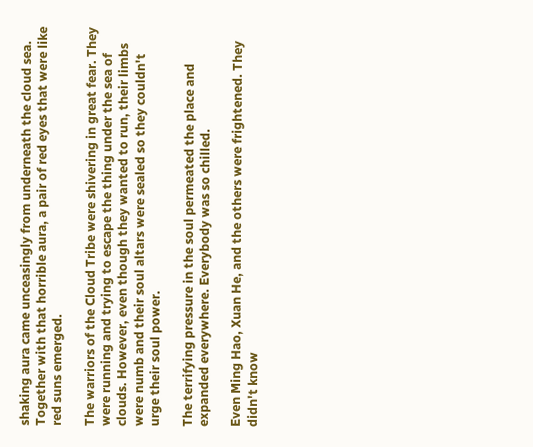shaking aura came unceasingly from underneath the cloud sea. Together with that horrible aura, a pair of red eyes that were like red suns emerged.

The warriors of the Cloud Tribe were shivering in great fear. They were running and trying to escape the thing under the sea of clouds. However, even though they wanted to run, their limbs were numb and their soul altars were sealed so they couldn't urge their soul power.

The terrifying pressure in the soul permeated the place and expanded everywhere. Everybody was so chilled.

Even Ming Hao, Xuan He, and the others were frightened. They didn't know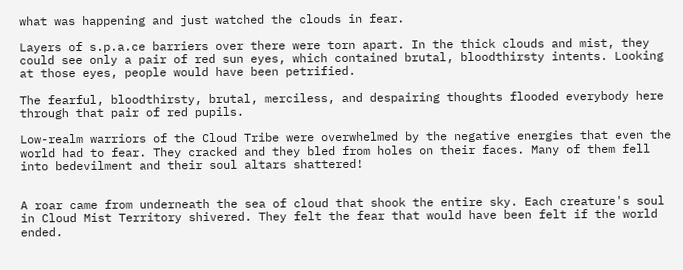what was happening and just watched the clouds in fear.

Layers of s.p.a.ce barriers over there were torn apart. In the thick clouds and mist, they could see only a pair of red sun eyes, which contained brutal, bloodthirsty intents. Looking at those eyes, people would have been petrified.

The fearful, bloodthirsty, brutal, merciless, and despairing thoughts flooded everybody here through that pair of red pupils.

Low-realm warriors of the Cloud Tribe were overwhelmed by the negative energies that even the world had to fear. They cracked and they bled from holes on their faces. Many of them fell into bedevilment and their soul altars shattered!


A roar came from underneath the sea of cloud that shook the entire sky. Each creature's soul in Cloud Mist Territory shivered. They felt the fear that would have been felt if the world ended.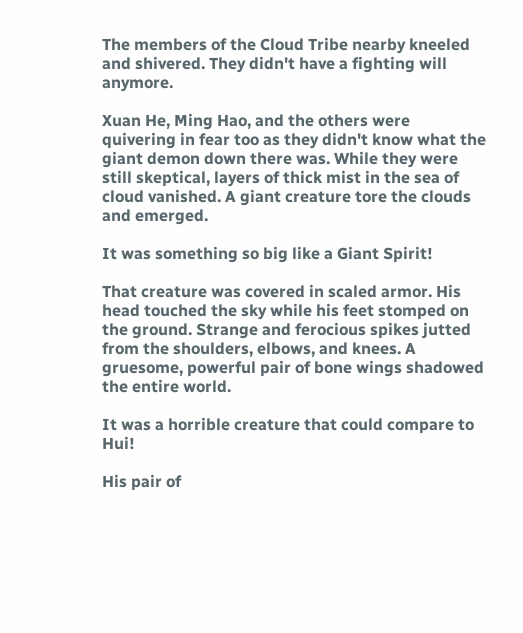The members of the Cloud Tribe nearby kneeled and shivered. They didn't have a fighting will anymore.

Xuan He, Ming Hao, and the others were quivering in fear too as they didn't know what the giant demon down there was. While they were still skeptical, layers of thick mist in the sea of cloud vanished. A giant creature tore the clouds and emerged.

It was something so big like a Giant Spirit!

That creature was covered in scaled armor. His head touched the sky while his feet stomped on the ground. Strange and ferocious spikes jutted from the shoulders, elbows, and knees. A gruesome, powerful pair of bone wings shadowed the entire world.

It was a horrible creature that could compare to Hui!

His pair of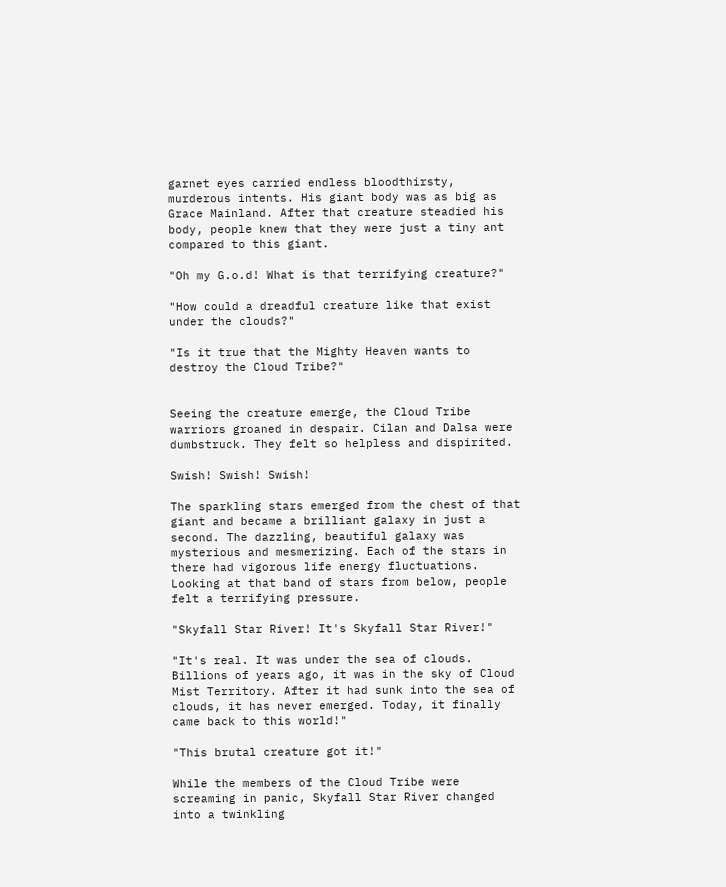garnet eyes carried endless bloodthirsty, murderous intents. His giant body was as big as Grace Mainland. After that creature steadied his body, people knew that they were just a tiny ant compared to this giant.

"Oh my G.o.d! What is that terrifying creature?"

"How could a dreadful creature like that exist under the clouds?"

"Is it true that the Mighty Heaven wants to destroy the Cloud Tribe?"


Seeing the creature emerge, the Cloud Tribe warriors groaned in despair. Cilan and Dalsa were dumbstruck. They felt so helpless and dispirited.

Swish! Swish! Swish!

The sparkling stars emerged from the chest of that giant and became a brilliant galaxy in just a second. The dazzling, beautiful galaxy was mysterious and mesmerizing. Each of the stars in there had vigorous life energy fluctuations. Looking at that band of stars from below, people felt a terrifying pressure.

"Skyfall Star River! It's Skyfall Star River!"

"It's real. It was under the sea of clouds. Billions of years ago, it was in the sky of Cloud Mist Territory. After it had sunk into the sea of clouds, it has never emerged. Today, it finally came back to this world!"

"This brutal creature got it!"

While the members of the Cloud Tribe were screaming in panic, Skyfall Star River changed into a twinkling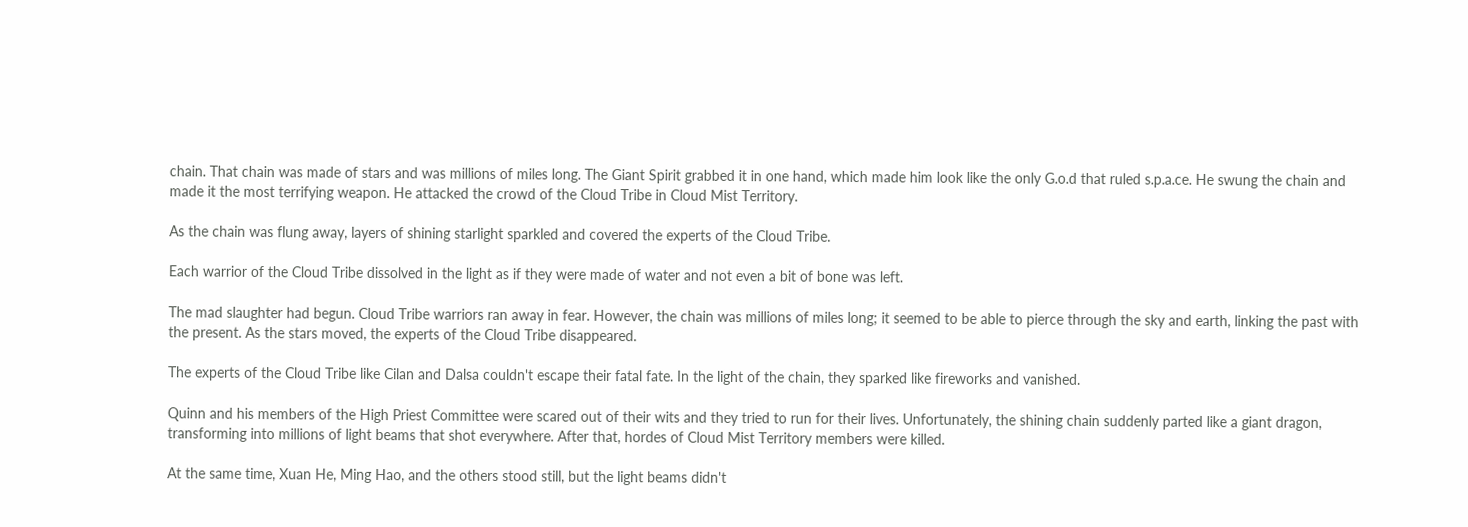chain. That chain was made of stars and was millions of miles long. The Giant Spirit grabbed it in one hand, which made him look like the only G.o.d that ruled s.p.a.ce. He swung the chain and made it the most terrifying weapon. He attacked the crowd of the Cloud Tribe in Cloud Mist Territory.

As the chain was flung away, layers of shining starlight sparkled and covered the experts of the Cloud Tribe.

Each warrior of the Cloud Tribe dissolved in the light as if they were made of water and not even a bit of bone was left.

The mad slaughter had begun. Cloud Tribe warriors ran away in fear. However, the chain was millions of miles long; it seemed to be able to pierce through the sky and earth, linking the past with the present. As the stars moved, the experts of the Cloud Tribe disappeared.

The experts of the Cloud Tribe like Cilan and Dalsa couldn't escape their fatal fate. In the light of the chain, they sparked like fireworks and vanished.

Quinn and his members of the High Priest Committee were scared out of their wits and they tried to run for their lives. Unfortunately, the shining chain suddenly parted like a giant dragon, transforming into millions of light beams that shot everywhere. After that, hordes of Cloud Mist Territory members were killed.

At the same time, Xuan He, Ming Hao, and the others stood still, but the light beams didn't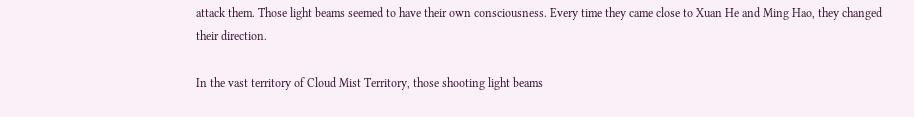attack them. Those light beams seemed to have their own consciousness. Every time they came close to Xuan He and Ming Hao, they changed their direction.

In the vast territory of Cloud Mist Territory, those shooting light beams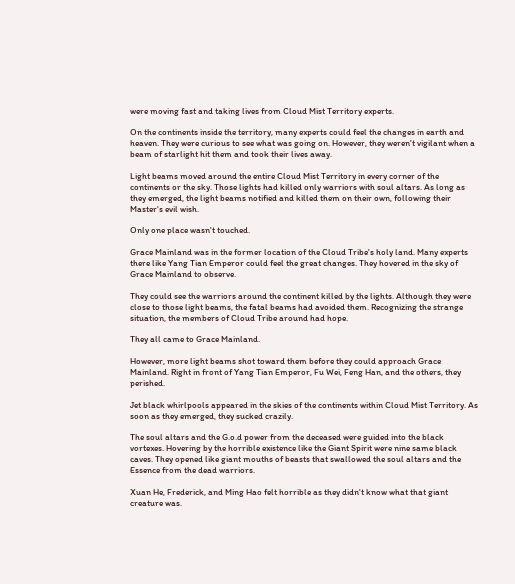were moving fast and taking lives from Cloud Mist Territory experts.

On the continents inside the territory, many experts could feel the changes in earth and heaven. They were curious to see what was going on. However, they weren't vigilant when a beam of starlight hit them and took their lives away.

Light beams moved around the entire Cloud Mist Territory in every corner of the continents or the sky. Those lights had killed only warriors with soul altars. As long as they emerged, the light beams notified and killed them on their own, following their Master's evil wish.

Only one place wasn't touched.

Grace Mainland was in the former location of the Cloud Tribe's holy land. Many experts there like Yang Tian Emperor could feel the great changes. They hovered in the sky of Grace Mainland to observe.

They could see the warriors around the continent killed by the lights. Although they were close to those light beams, the fatal beams had avoided them. Recognizing the strange situation, the members of Cloud Tribe around had hope.

They all came to Grace Mainland.

However, more light beams shot toward them before they could approach Grace Mainland. Right in front of Yang Tian Emperor, Fu Wei, Feng Han, and the others, they perished.

Jet black whirlpools appeared in the skies of the continents within Cloud Mist Territory. As soon as they emerged, they sucked crazily.

The soul altars and the G.o.d power from the deceased were guided into the black vortexes. Hovering by the horrible existence like the Giant Spirit were nine same black caves. They opened like giant mouths of beasts that swallowed the soul altars and the Essence from the dead warriors.

Xuan He, Frederick, and Ming Hao felt horrible as they didn't know what that giant creature was.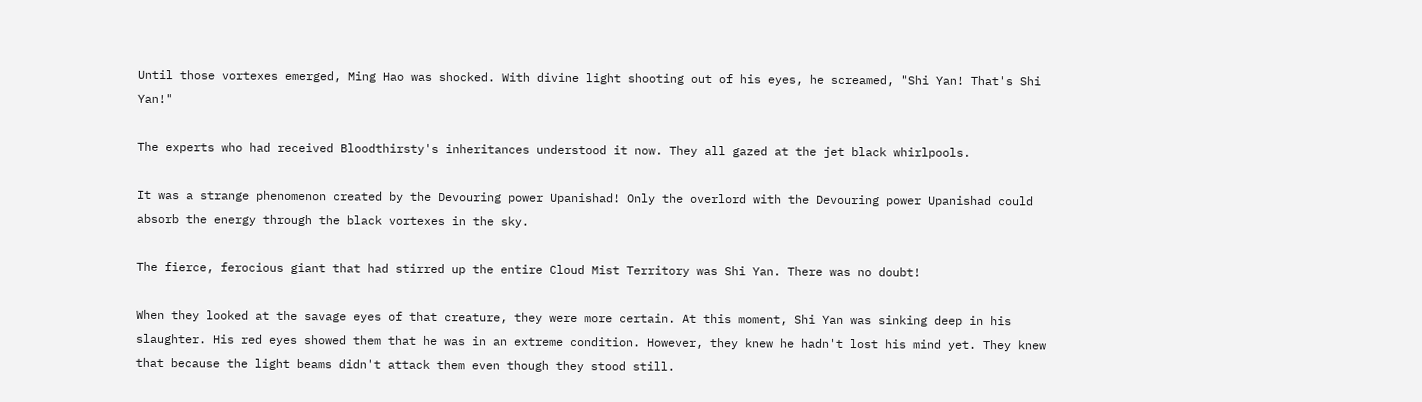Until those vortexes emerged, Ming Hao was shocked. With divine light shooting out of his eyes, he screamed, "Shi Yan! That's Shi Yan!"

The experts who had received Bloodthirsty's inheritances understood it now. They all gazed at the jet black whirlpools.

It was a strange phenomenon created by the Devouring power Upanishad! Only the overlord with the Devouring power Upanishad could absorb the energy through the black vortexes in the sky.

The fierce, ferocious giant that had stirred up the entire Cloud Mist Territory was Shi Yan. There was no doubt!

When they looked at the savage eyes of that creature, they were more certain. At this moment, Shi Yan was sinking deep in his slaughter. His red eyes showed them that he was in an extreme condition. However, they knew he hadn't lost his mind yet. They knew that because the light beams didn't attack them even though they stood still.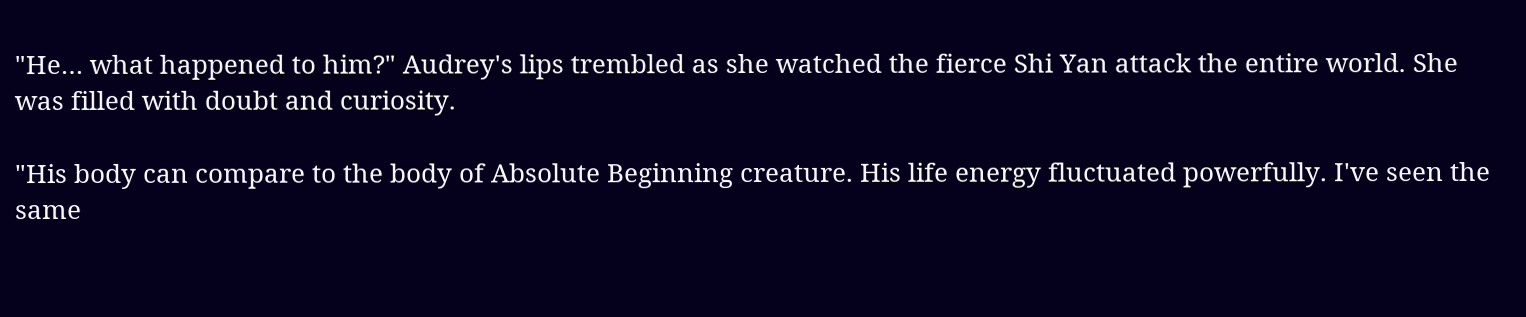"He… what happened to him?" Audrey's lips trembled as she watched the fierce Shi Yan attack the entire world. She was filled with doubt and curiosity.

"His body can compare to the body of Absolute Beginning creature. His life energy fluctuated powerfully. I've seen the same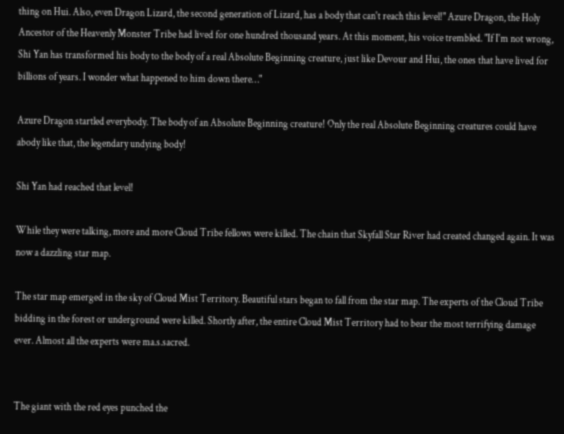thing on Hui. Also, even Dragon Lizard, the second generation of Lizard, has a body that can't reach this level!" Azure Dragon, the Holy Ancestor of the Heavenly Monster Tribe had lived for one hundred thousand years. At this moment, his voice trembled. "If I'm not wrong, Shi Yan has transformed his body to the body of a real Absolute Beginning creature, just like Devour and Hui, the ones that have lived for billions of years. I wonder what happened to him down there…"

Azure Dragon startled everybody. The body of an Absolute Beginning creature! Only the real Absolute Beginning creatures could have abody like that, the legendary undying body!

Shi Yan had reached that level!

While they were talking, more and more Cloud Tribe fellows were killed. The chain that Skyfall Star River had created changed again. It was now a dazzling star map.

The star map emerged in the sky of Cloud Mist Territory. Beautiful stars began to fall from the star map. The experts of the Cloud Tribe bidding in the forest or underground were killed. Shortly after, the entire Cloud Mist Territory had to bear the most terrifying damage ever. Almost all the experts were ma.s.sacred.


The giant with the red eyes punched the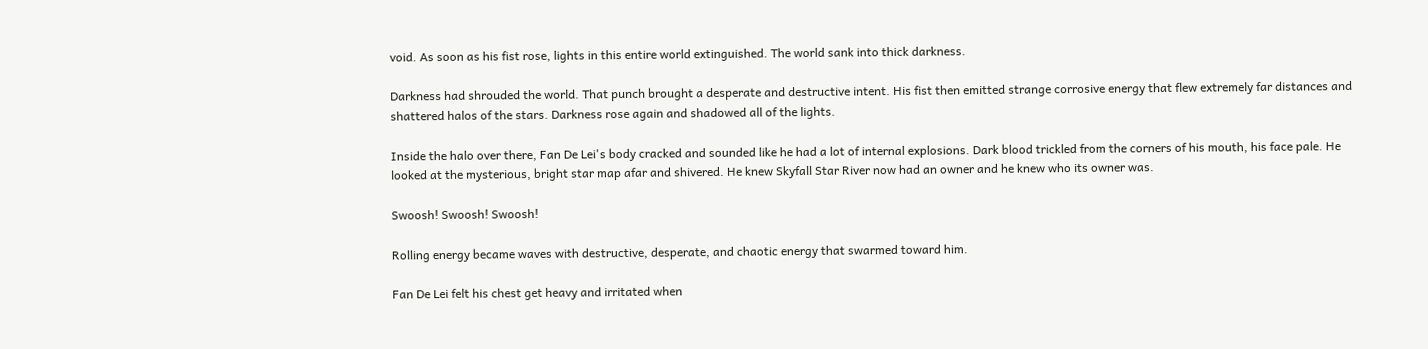void. As soon as his fist rose, lights in this entire world extinguished. The world sank into thick darkness.

Darkness had shrouded the world. That punch brought a desperate and destructive intent. His fist then emitted strange corrosive energy that flew extremely far distances and shattered halos of the stars. Darkness rose again and shadowed all of the lights.

Inside the halo over there, Fan De Lei's body cracked and sounded like he had a lot of internal explosions. Dark blood trickled from the corners of his mouth, his face pale. He looked at the mysterious, bright star map afar and shivered. He knew Skyfall Star River now had an owner and he knew who its owner was.

Swoosh! Swoosh! Swoosh!

Rolling energy became waves with destructive, desperate, and chaotic energy that swarmed toward him.

Fan De Lei felt his chest get heavy and irritated when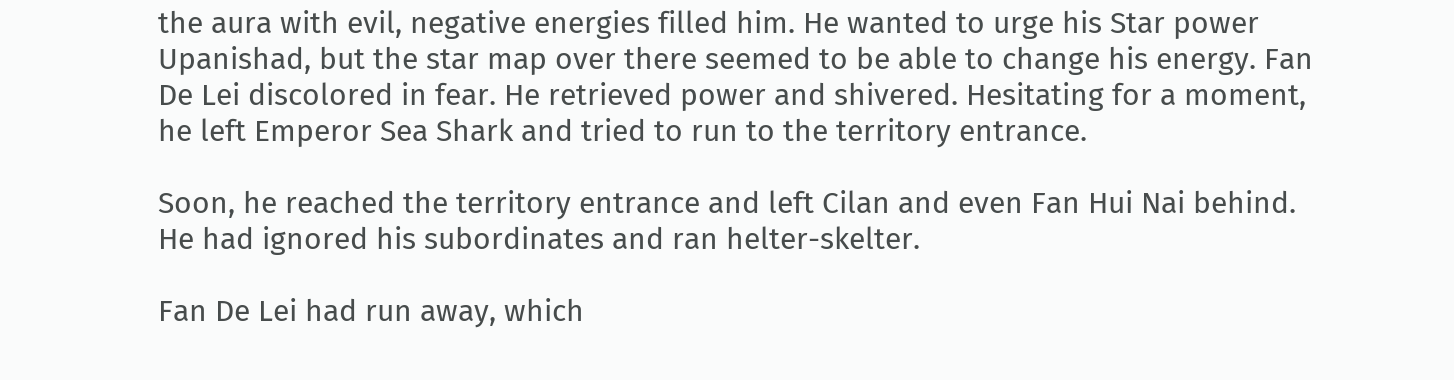the aura with evil, negative energies filled him. He wanted to urge his Star power Upanishad, but the star map over there seemed to be able to change his energy. Fan De Lei discolored in fear. He retrieved power and shivered. Hesitating for a moment, he left Emperor Sea Shark and tried to run to the territory entrance.

Soon, he reached the territory entrance and left Cilan and even Fan Hui Nai behind. He had ignored his subordinates and ran helter-skelter.

Fan De Lei had run away, which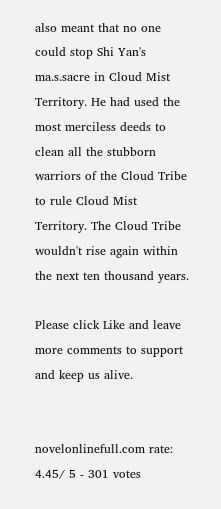also meant that no one could stop Shi Yan's ma.s.sacre in Cloud Mist Territory. He had used the most merciless deeds to clean all the stubborn warriors of the Cloud Tribe to rule Cloud Mist Territory. The Cloud Tribe wouldn't rise again within the next ten thousand years.

Please click Like and leave more comments to support and keep us alive.


novelonlinefull.com rate: 4.45/ 5 - 301 votes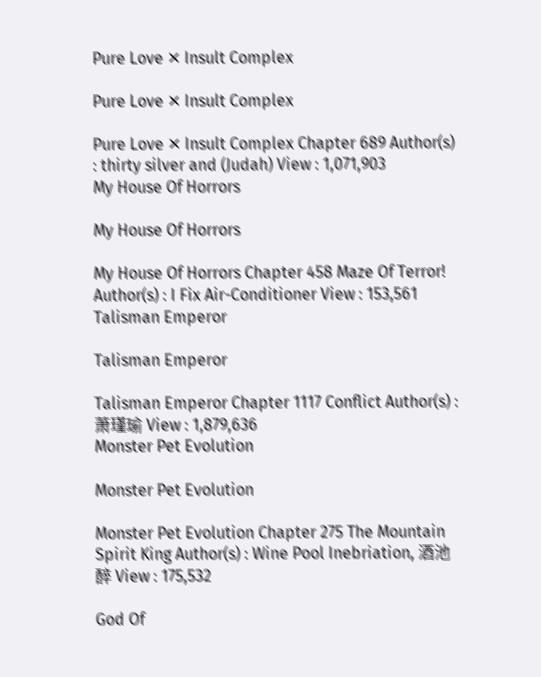Pure Love ✕ Insult Complex

Pure Love ✕ Insult Complex

Pure Love ✕ Insult Complex Chapter 689 Author(s) : thirty silver and (Judah) View : 1,071,903
My House Of Horrors

My House Of Horrors

My House Of Horrors Chapter 458 Maze Of Terror! Author(s) : I Fix Air-Conditioner View : 153,561
Talisman Emperor

Talisman Emperor

Talisman Emperor Chapter 1117 Conflict Author(s) : 萧瑾瑜 View : 1,879,636
Monster Pet Evolution

Monster Pet Evolution

Monster Pet Evolution Chapter 275 The Mountain Spirit King Author(s) : Wine Pool Inebriation, 酒池醉 View : 175,532

God Of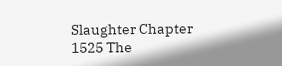Slaughter Chapter 1525 The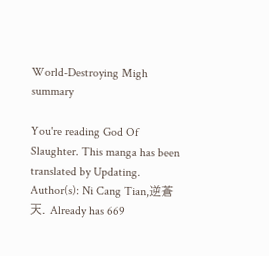World-Destroying Migh summary

You're reading God Of Slaughter. This manga has been translated by Updating. Author(s): Ni Cang Tian,逆蒼天. Already has 669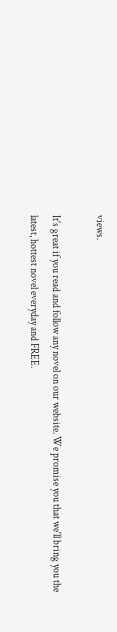views.

It's great if you read and follow any novel on our website. We promise you that we'll bring you the latest, hottest novel everyday and FREE.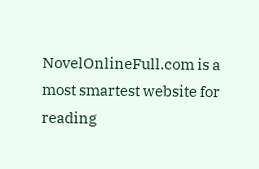NovelOnlineFull.com is a most smartest website for reading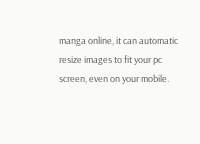manga online, it can automatic resize images to fit your pc screen, even on your mobile.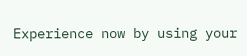Experience now by using your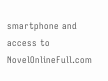smartphone and access to NovelOnlineFull.com